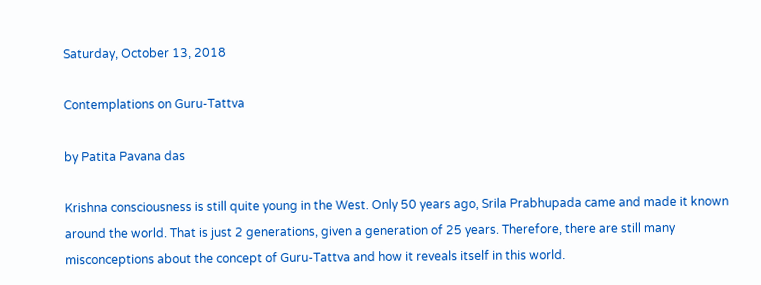Saturday, October 13, 2018

Contemplations on Guru-Tattva

by Patita Pavana das

Krishna consciousness is still quite young in the West. Only 50 years ago, Srila Prabhupada came and made it known around the world. That is just 2 generations, given a generation of 25 years. Therefore, there are still many misconceptions about the concept of Guru-Tattva and how it reveals itself in this world.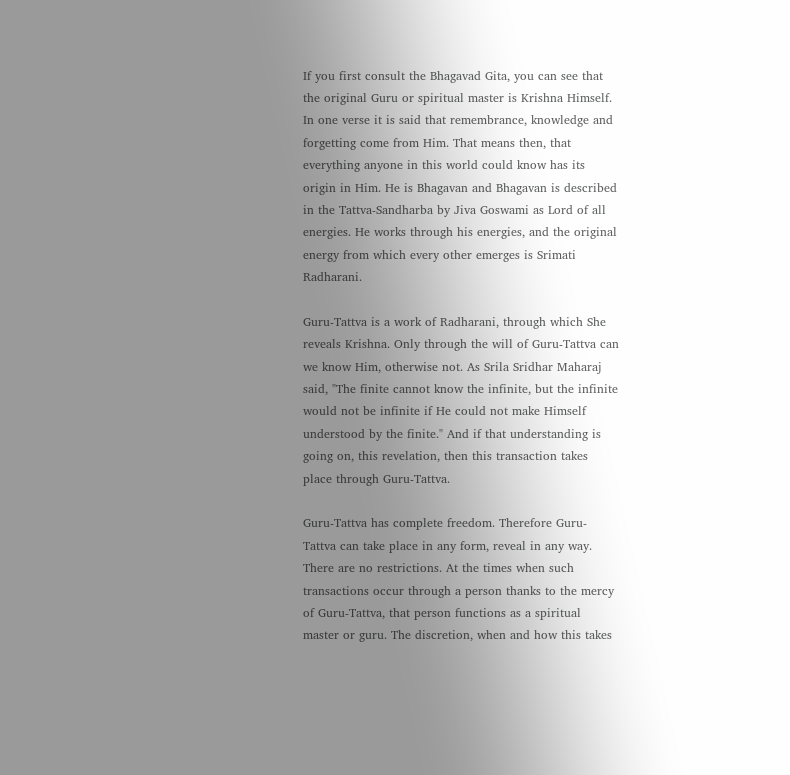If you first consult the Bhagavad Gita, you can see that the original Guru or spiritual master is Krishna Himself. In one verse it is said that remembrance, knowledge and forgetting come from Him. That means then, that everything anyone in this world could know has its origin in Him. He is Bhagavan and Bhagavan is described in the Tattva-Sandharba by Jiva Goswami as Lord of all energies. He works through his energies, and the original energy from which every other emerges is Srimati Radharani.

Guru-Tattva is a work of Radharani, through which She reveals Krishna. Only through the will of Guru-Tattva can we know Him, otherwise not. As Srila Sridhar Maharaj said, "The finite cannot know the infinite, but the infinite would not be infinite if He could not make Himself understood by the finite." And if that understanding is going on, this revelation, then this transaction takes place through Guru-Tattva.

Guru-Tattva has complete freedom. Therefore Guru-Tattva can take place in any form, reveal in any way. There are no restrictions. At the times when such transactions occur through a person thanks to the mercy of Guru-Tattva, that person functions as a spiritual master or guru. The discretion, when and how this takes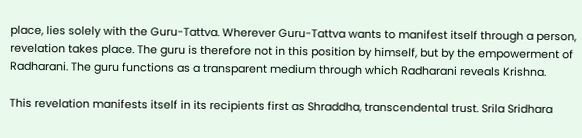place, lies solely with the Guru-Tattva. Wherever Guru-Tattva wants to manifest itself through a person, revelation takes place. The guru is therefore not in this position by himself, but by the empowerment of Radharani. The guru functions as a transparent medium through which Radharani reveals Krishna.

This revelation manifests itself in its recipients first as Shraddha, transcendental trust. Srila Sridhara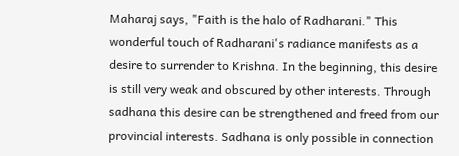Maharaj says, "Faith is the halo of Radharani." This wonderful touch of Radharani's radiance manifests as a desire to surrender to Krishna. In the beginning, this desire is still very weak and obscured by other interests. Through sadhana this desire can be strengthened and freed from our provincial interests. Sadhana is only possible in connection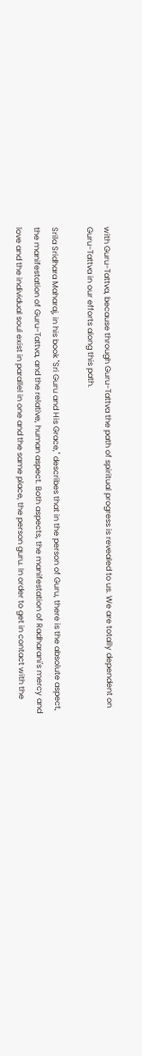with Guru-Tattva, because through Guru-Tattva the path of spiritual progress is revealed to us. We are totally dependent on Guru-Tattva in our efforts along this path.

Srila Sridhara Maharaj, in his book "Sri Guru and His Grace," describes that in the person of Guru, there is the absolute aspect, the manifestation of Guru-Tattva, and the relative, human aspect. Both aspects, the manifestation of Radharani's mercy and love and the individual soul exist in parallel in one and the same place, the person guru. In order to get in contact with the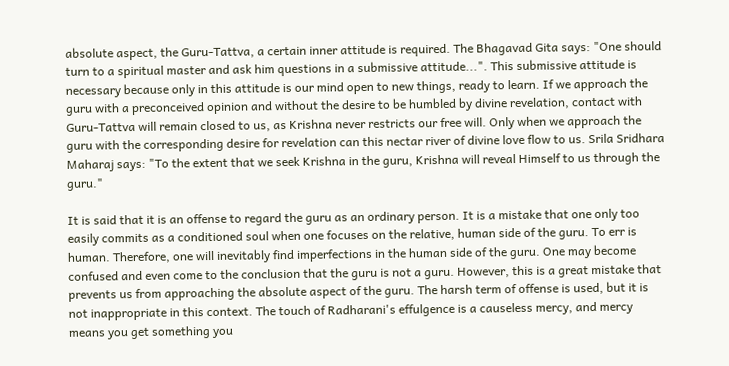absolute aspect, the Guru-Tattva, a certain inner attitude is required. The Bhagavad Gita says: "One should turn to a spiritual master and ask him questions in a submissive attitude...". This submissive attitude is necessary because only in this attitude is our mind open to new things, ready to learn. If we approach the guru with a preconceived opinion and without the desire to be humbled by divine revelation, contact with Guru-Tattva will remain closed to us, as Krishna never restricts our free will. Only when we approach the guru with the corresponding desire for revelation can this nectar river of divine love flow to us. Srila Sridhara Maharaj says: "To the extent that we seek Krishna in the guru, Krishna will reveal Himself to us through the guru."

It is said that it is an offense to regard the guru as an ordinary person. It is a mistake that one only too easily commits as a conditioned soul when one focuses on the relative, human side of the guru. To err is human. Therefore, one will inevitably find imperfections in the human side of the guru. One may become confused and even come to the conclusion that the guru is not a guru. However, this is a great mistake that prevents us from approaching the absolute aspect of the guru. The harsh term of offense is used, but it is not inappropriate in this context. The touch of Radharani's effulgence is a causeless mercy, and mercy means you get something you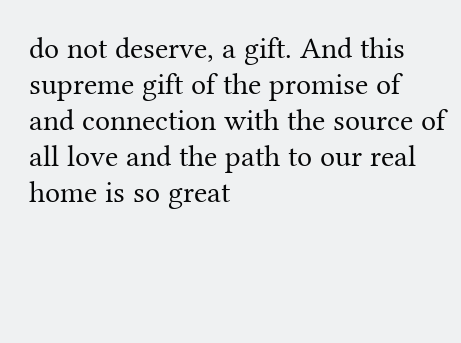do not deserve, a gift. And this supreme gift of the promise of and connection with the source of all love and the path to our real home is so great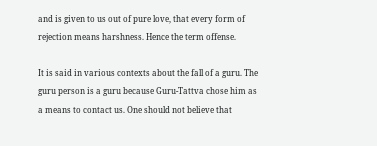and is given to us out of pure love, that every form of rejection means harshness. Hence the term offense.

It is said in various contexts about the fall of a guru. The guru person is a guru because Guru-Tattva chose him as a means to contact us. One should not believe that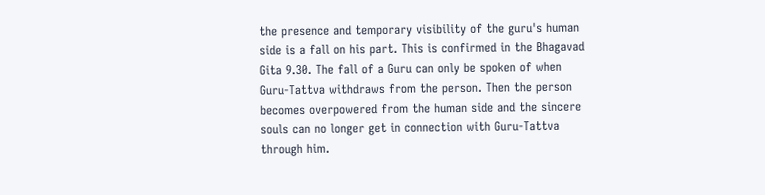the presence and temporary visibility of the guru's human side is a fall on his part. This is confirmed in the Bhagavad Gita 9.30. The fall of a Guru can only be spoken of when Guru-Tattva withdraws from the person. Then the person becomes overpowered from the human side and the sincere souls can no longer get in connection with Guru-Tattva through him.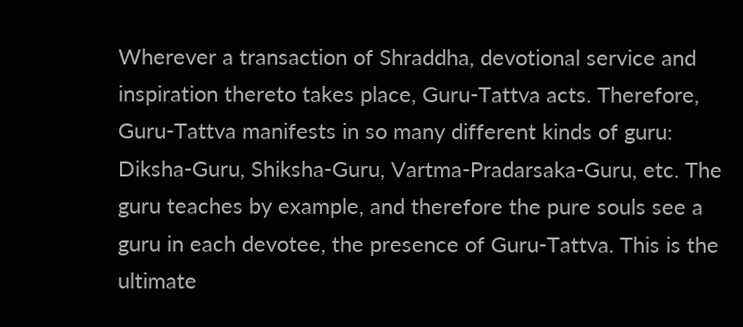Wherever a transaction of Shraddha, devotional service and inspiration thereto takes place, Guru-Tattva acts. Therefore, Guru-Tattva manifests in so many different kinds of guru: Diksha-Guru, Shiksha-Guru, Vartma-Pradarsaka-Guru, etc. The guru teaches by example, and therefore the pure souls see a guru in each devotee, the presence of Guru-Tattva. This is the ultimate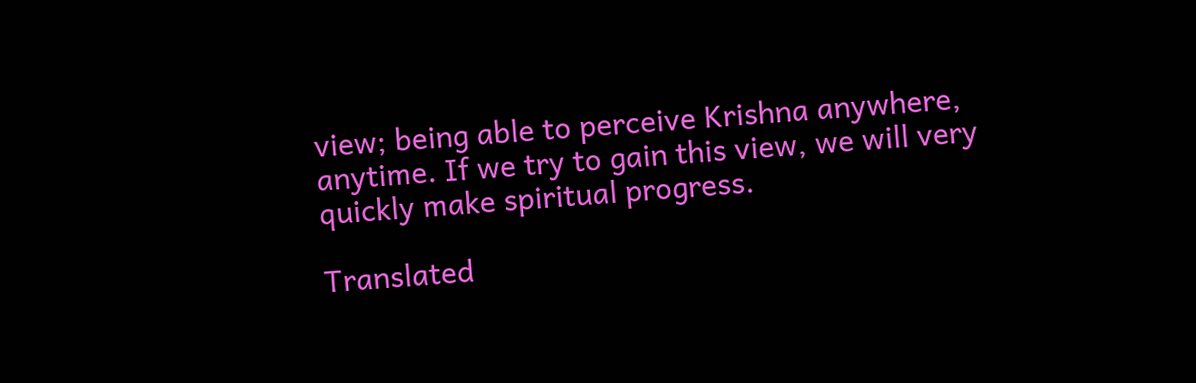view; being able to perceive Krishna anywhere, anytime. If we try to gain this view, we will very quickly make spiritual progress.

Translated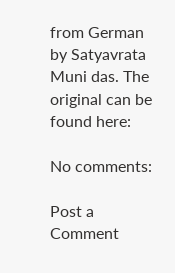from German by Satyavrata Muni das. The original can be found here:

No comments:

Post a Comment